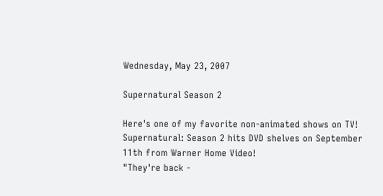Wednesday, May 23, 2007

Supernatural Season 2

Here's one of my favorite non-animated shows on TV!
Supernatural: Season 2 hits DVD shelves on September 11th from Warner Home Video!
"They're back -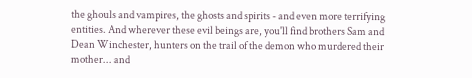the ghouls and vampires, the ghosts and spirits - and even more terrifying entities. And wherever these evil beings are, you'll find brothers Sam and Dean Winchester, hunters on the trail of the demon who murdered their mother... and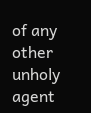of any other unholy agent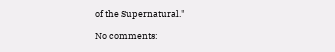of the Supernatural."

No comments: